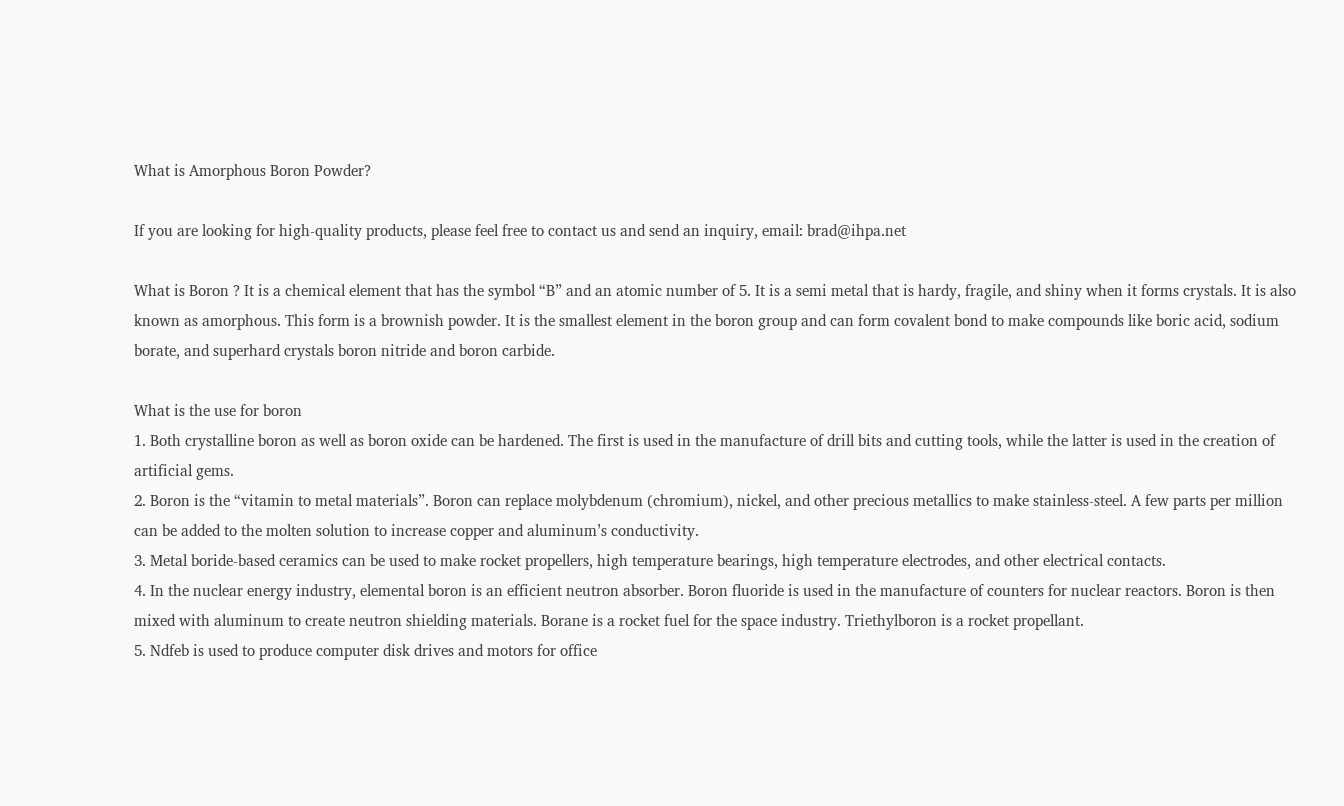What is Amorphous Boron Powder?

If you are looking for high-quality products, please feel free to contact us and send an inquiry, email: brad@ihpa.net

What is Boron ? It is a chemical element that has the symbol “B” and an atomic number of 5. It is a semi metal that is hardy, fragile, and shiny when it forms crystals. It is also known as amorphous. This form is a brownish powder. It is the smallest element in the boron group and can form covalent bond to make compounds like boric acid, sodium borate, and superhard crystals boron nitride and boron carbide.

What is the use for boron
1. Both crystalline boron as well as boron oxide can be hardened. The first is used in the manufacture of drill bits and cutting tools, while the latter is used in the creation of artificial gems.
2. Boron is the “vitamin to metal materials”. Boron can replace molybdenum (chromium), nickel, and other precious metallics to make stainless-steel. A few parts per million can be added to the molten solution to increase copper and aluminum’s conductivity.
3. Metal boride-based ceramics can be used to make rocket propellers, high temperature bearings, high temperature electrodes, and other electrical contacts.
4. In the nuclear energy industry, elemental boron is an efficient neutron absorber. Boron fluoride is used in the manufacture of counters for nuclear reactors. Boron is then mixed with aluminum to create neutron shielding materials. Borane is a rocket fuel for the space industry. Triethylboron is a rocket propellant.
5. Ndfeb is used to produce computer disk drives and motors for office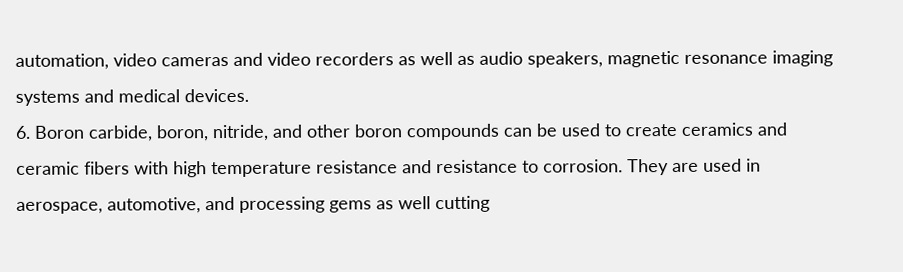automation, video cameras and video recorders as well as audio speakers, magnetic resonance imaging systems and medical devices.
6. Boron carbide, boron, nitride, and other boron compounds can be used to create ceramics and ceramic fibers with high temperature resistance and resistance to corrosion. They are used in aerospace, automotive, and processing gems as well cutting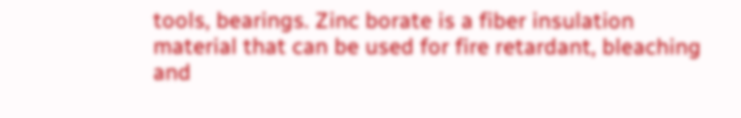tools, bearings. Zinc borate is a fiber insulation material that can be used for fire retardant, bleaching and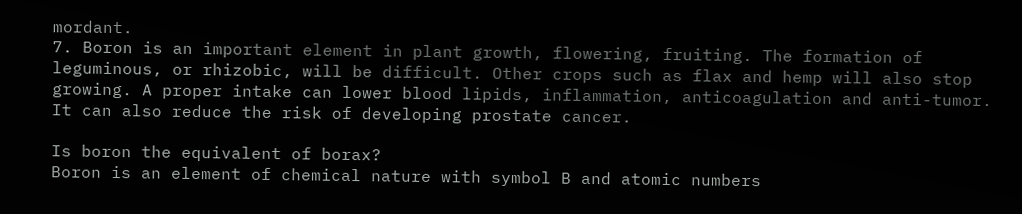mordant.
7. Boron is an important element in plant growth, flowering, fruiting. The formation of leguminous, or rhizobic, will be difficult. Other crops such as flax and hemp will also stop growing. A proper intake can lower blood lipids, inflammation, anticoagulation and anti-tumor. It can also reduce the risk of developing prostate cancer.

Is boron the equivalent of borax?
Boron is an element of chemical nature with symbol B and atomic numbers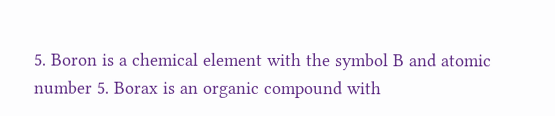5. Boron is a chemical element with the symbol B and atomic number 5. Borax is an organic compound with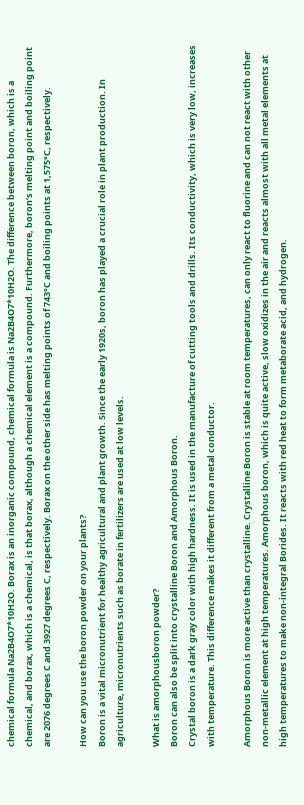chemical formula Na2B4O7*10H2O. Borax is an inorganic compound, chemical formula is Na2B4O7*10H2O. The difference between boron, which is a chemical, and borax, which is a chemical, is that borax, although a chemical element is a compound. Furthermore, boron’s melting point and boiling point are 2076 degrees C and 3927 degrees C, respectively. Borax on the other side has melting points of 743°C and boiling points at 1,575°C, respectively.

How can you use the boron powder on your plants?
Boron is a vital micronutrient for healthy agricultural and plant growth. Since the early 1920s, boron has played a crucial role in plant production. In agriculture, micronutrients such as borate in fertilizers are used at low levels.

What is amorphousboron powder?
Boron can also be split into crystalline Boron and Amorphous Boron.
Crystal boron is a dark gray color with high hardness. It is used in the manufacture of cutting tools and drills. Its conductivity, which is very low, increases with temperature. This difference makes it different from a metal conductor.

Amorphous Boron is more active than crystalline. Crystalline Boron is stable at room temperatures, can only react to fluorine and can not react with other non-metallic element at high temperatures. Amorphous boron, which is quite active, slow oxidizes in the air and reacts almost with all metal elements at high temperatures to make non-integral Borides. It reacts with red heat to form metaborate acid, and hydrogen.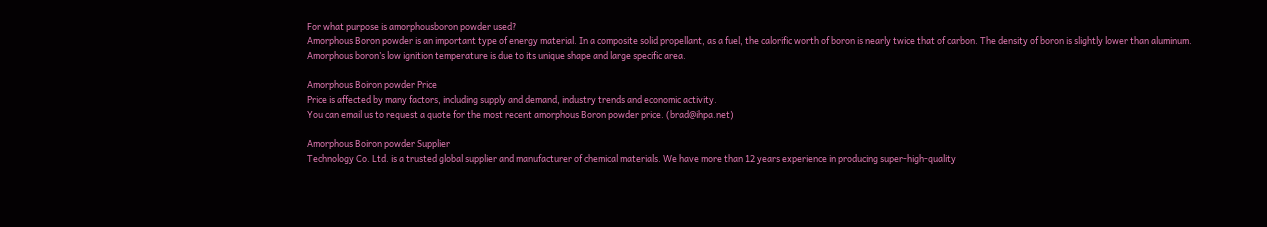For what purpose is amorphousboron powder used?
Amorphous Boron powder is an important type of energy material. In a composite solid propellant, as a fuel, the calorific worth of boron is nearly twice that of carbon. The density of boron is slightly lower than aluminum. Amorphous boron’s low ignition temperature is due to its unique shape and large specific area.

Amorphous Boiron powder Price
Price is affected by many factors, including supply and demand, industry trends and economic activity.
You can email us to request a quote for the most recent amorphous Boron powder price. (brad@ihpa.net)

Amorphous Boiron powder Supplier
Technology Co. Ltd. is a trusted global supplier and manufacturer of chemical materials. We have more than 12 years experience in producing super-high-quality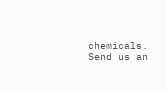chemicals.
Send us an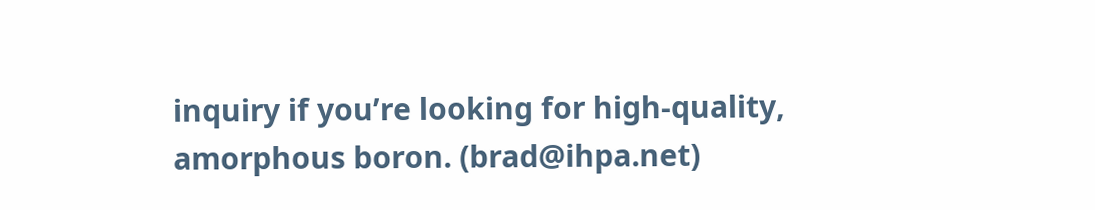inquiry if you’re looking for high-quality, amorphous boron. (brad@ihpa.net)